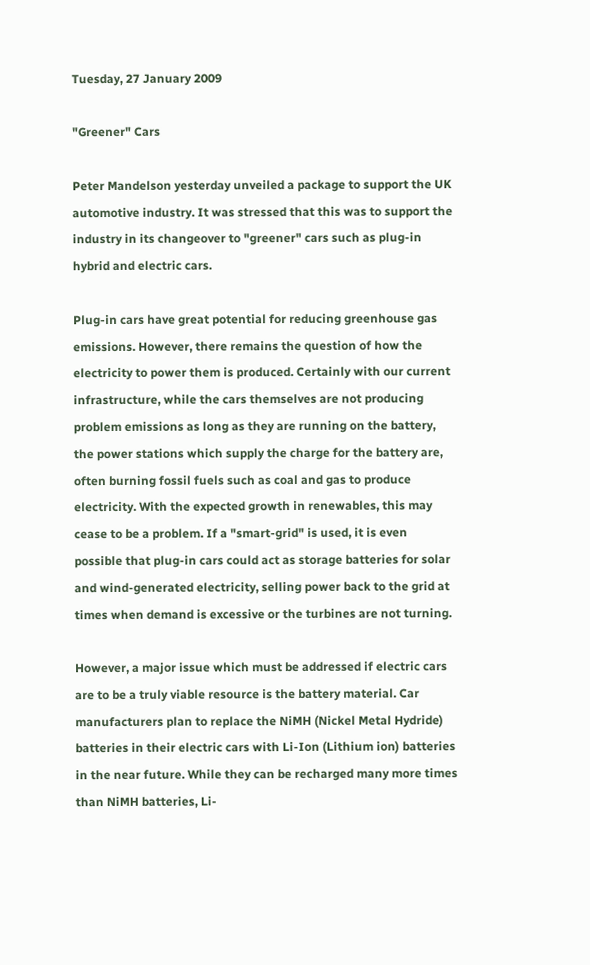Tuesday, 27 January 2009

"Greener" Cars

Peter Mandelson yesterday unveiled a package to support the UK automotive industry. It was stressed that this was to support the industry in its changeover to "greener" cars such as plug-in hybrid and electric cars.

Plug-in cars have great potential for reducing greenhouse gas emissions. However, there remains the question of how the electricity to power them is produced. Certainly with our current infrastructure, while the cars themselves are not producing problem emissions as long as they are running on the battery, the power stations which supply the charge for the battery are, often burning fossil fuels such as coal and gas to produce electricity. With the expected growth in renewables, this may cease to be a problem. If a "smart-grid" is used, it is even possible that plug-in cars could act as storage batteries for solar and wind-generated electricity, selling power back to the grid at times when demand is excessive or the turbines are not turning.

However, a major issue which must be addressed if electric cars are to be a truly viable resource is the battery material. Car manufacturers plan to replace the NiMH (Nickel Metal Hydride) batteries in their electric cars with Li-Ion (Lithium ion) batteries in the near future. While they can be recharged many more times than NiMH batteries, Li-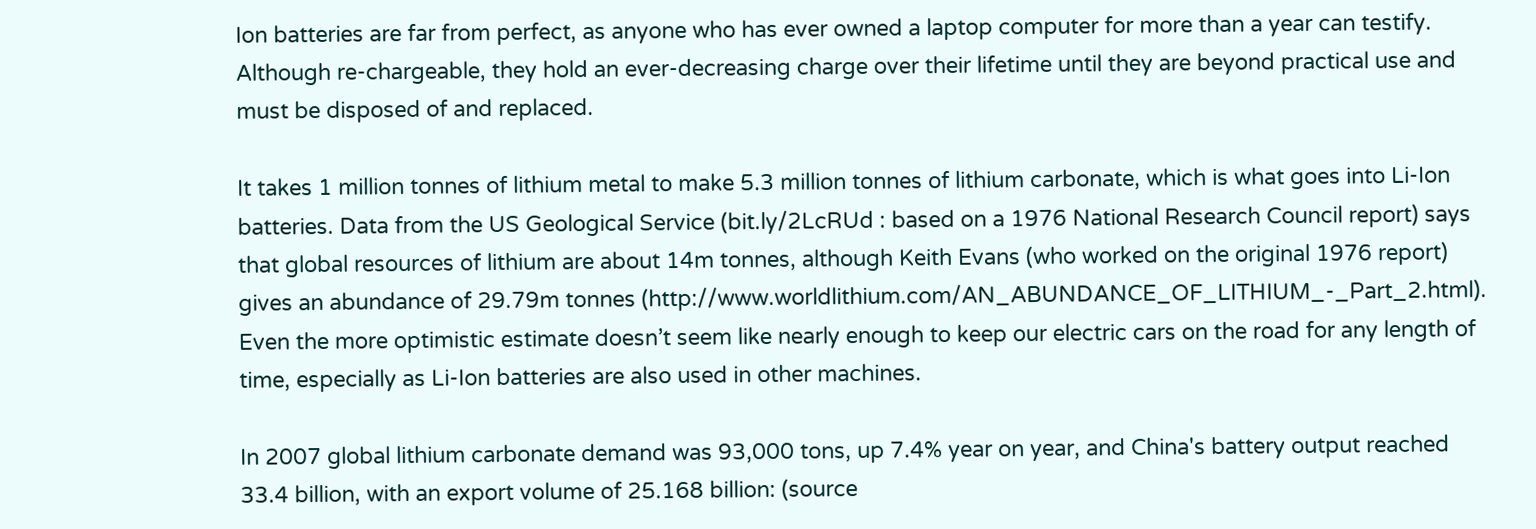Ion batteries are far from perfect, as anyone who has ever owned a laptop computer for more than a year can testify. Although re-chargeable, they hold an ever-decreasing charge over their lifetime until they are beyond practical use and must be disposed of and replaced.

It takes 1 million tonnes of lithium metal to make 5.3 million tonnes of lithium carbonate, which is what goes into Li-Ion batteries. Data from the US Geological Service (bit.ly/2LcRUd : based on a 1976 National Research Council report) says that global resources of lithium are about 14m tonnes, although Keith Evans (who worked on the original 1976 report) gives an abundance of 29.79m tonnes (http://www.worldlithium.com/AN_ABUNDANCE_OF_LITHIUM_-_Part_2.html). Even the more optimistic estimate doesn’t seem like nearly enough to keep our electric cars on the road for any length of time, especially as Li-Ion batteries are also used in other machines.

In 2007 global lithium carbonate demand was 93,000 tons, up 7.4% year on year, and China's battery output reached 33.4 billion, with an export volume of 25.168 billion: (source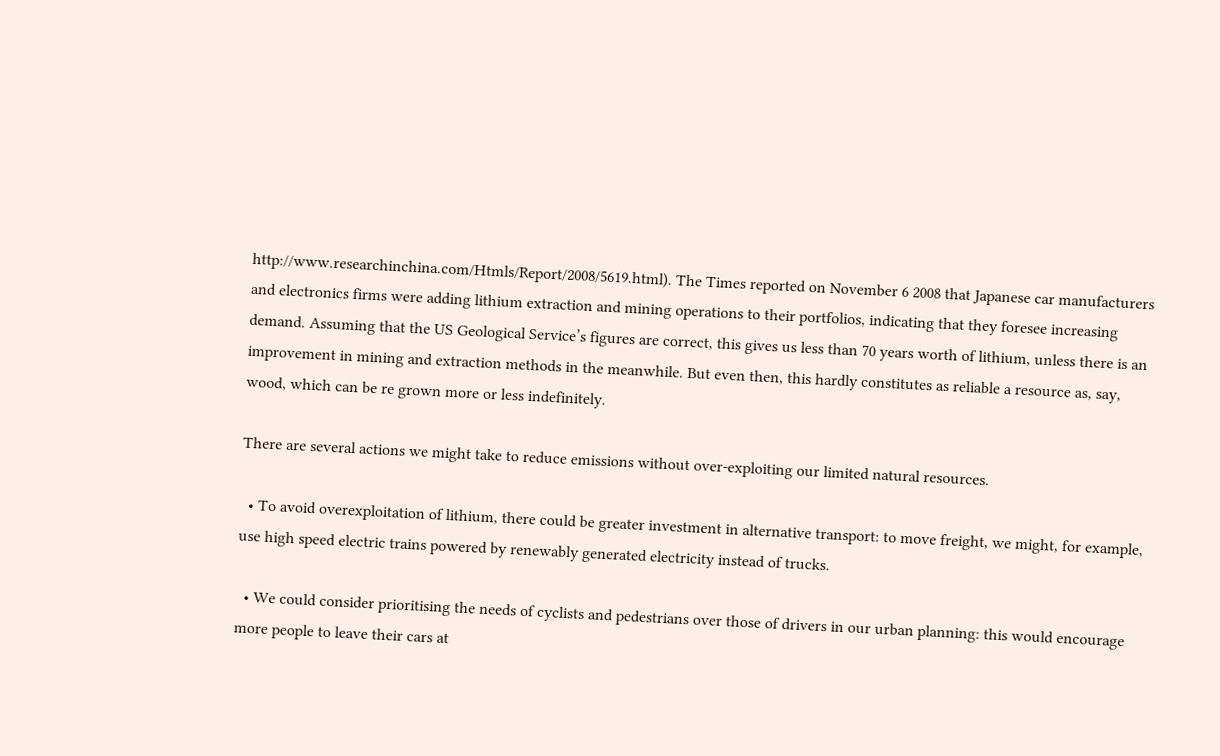http://www.researchinchina.com/Htmls/Report/2008/5619.html). The Times reported on November 6 2008 that Japanese car manufacturers and electronics firms were adding lithium extraction and mining operations to their portfolios, indicating that they foresee increasing demand. Assuming that the US Geological Service’s figures are correct, this gives us less than 70 years worth of lithium, unless there is an improvement in mining and extraction methods in the meanwhile. But even then, this hardly constitutes as reliable a resource as, say, wood, which can be re grown more or less indefinitely.

There are several actions we might take to reduce emissions without over-exploiting our limited natural resources.

  • To avoid overexploitation of lithium, there could be greater investment in alternative transport: to move freight, we might, for example, use high speed electric trains powered by renewably generated electricity instead of trucks.

  • We could consider prioritising the needs of cyclists and pedestrians over those of drivers in our urban planning: this would encourage more people to leave their cars at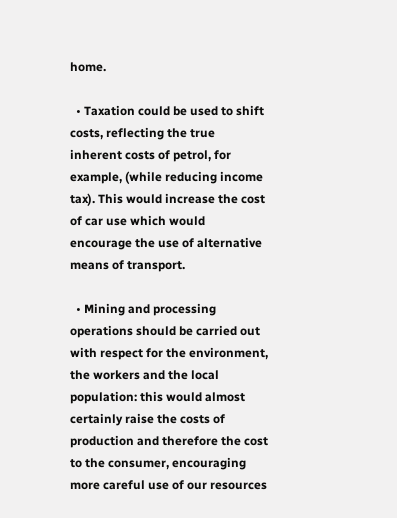home.

  • Taxation could be used to shift costs, reflecting the true inherent costs of petrol, for example, (while reducing income tax). This would increase the cost of car use which would encourage the use of alternative means of transport.

  • Mining and processing operations should be carried out with respect for the environment, the workers and the local population: this would almost certainly raise the costs of production and therefore the cost to the consumer, encouraging more careful use of our resources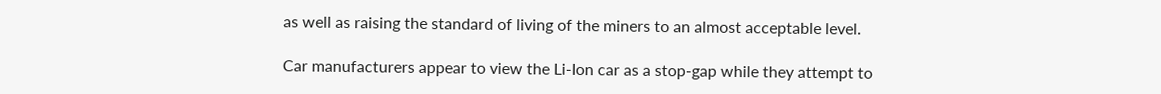as well as raising the standard of living of the miners to an almost acceptable level.

Car manufacturers appear to view the Li-Ion car as a stop-gap while they attempt to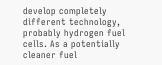develop completely different technology, probably hydrogen fuel cells. As a potentially cleaner fuel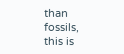than fossils, this is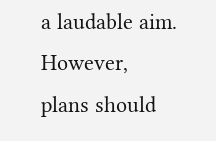a laudable aim. However, plans should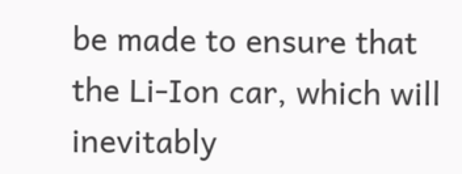be made to ensure that the Li-Ion car, which will inevitably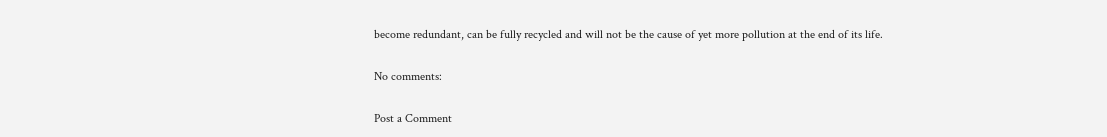become redundant, can be fully recycled and will not be the cause of yet more pollution at the end of its life.

No comments:

Post a Comment